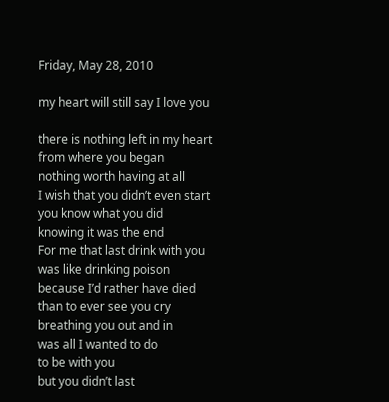Friday, May 28, 2010

my heart will still say I love you

there is nothing left in my heart
from where you began
nothing worth having at all
I wish that you didn’t even start
you know what you did
knowing it was the end
For me that last drink with you
was like drinking poison
because I’d rather have died
than to ever see you cry
breathing you out and in
was all I wanted to do
to be with you
but you didn’t last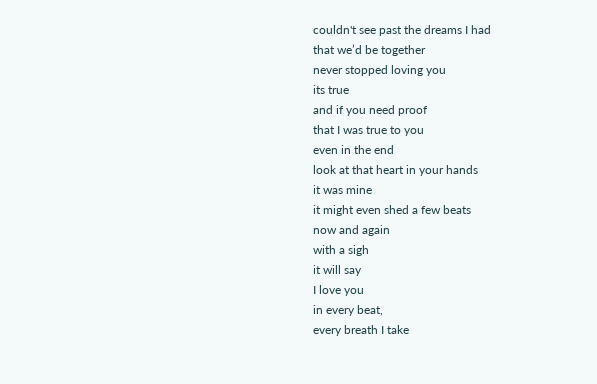couldn't see past the dreams I had
that we’d be together
never stopped loving you
its true
and if you need proof
that I was true to you
even in the end
look at that heart in your hands
it was mine
it might even shed a few beats
now and again
with a sigh
it will say
I love you
in every beat,
every breath I take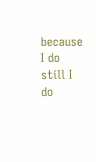because I do
still I do